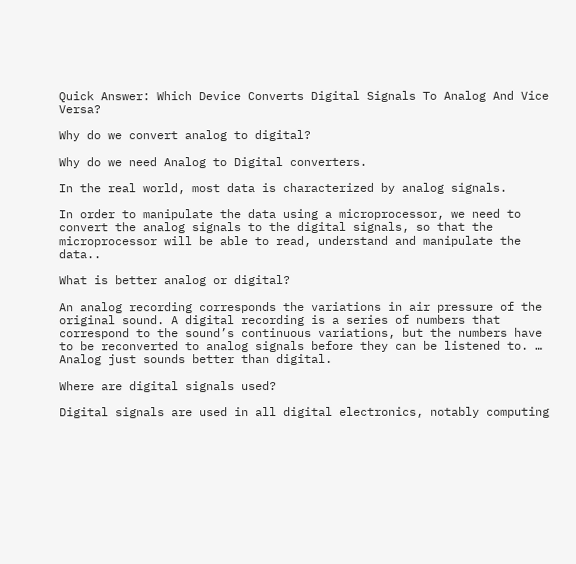Quick Answer: Which Device Converts Digital Signals To Analog And Vice Versa?

Why do we convert analog to digital?

Why do we need Analog to Digital converters.

In the real world, most data is characterized by analog signals.

In order to manipulate the data using a microprocessor, we need to convert the analog signals to the digital signals, so that the microprocessor will be able to read, understand and manipulate the data..

What is better analog or digital?

An analog recording corresponds the variations in air pressure of the original sound. A digital recording is a series of numbers that correspond to the sound’s continuous variations, but the numbers have to be reconverted to analog signals before they can be listened to. … Analog just sounds better than digital.

Where are digital signals used?

Digital signals are used in all digital electronics, notably computing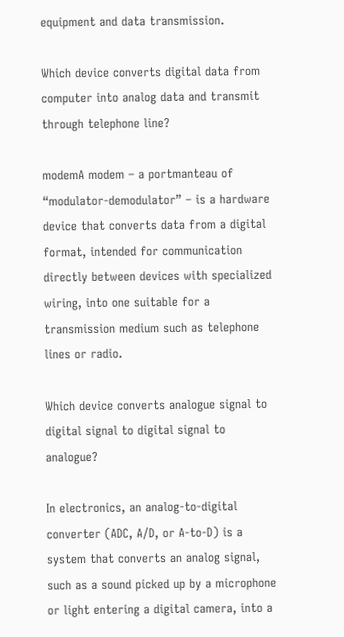equipment and data transmission.

Which device converts digital data from computer into analog data and transmit through telephone line?

modemA modem – a portmanteau of “modulator-demodulator” – is a hardware device that converts data from a digital format, intended for communication directly between devices with specialized wiring, into one suitable for a transmission medium such as telephone lines or radio.

Which device converts analogue signal to digital signal to digital signal to analogue?

In electronics, an analog-to-digital converter (ADC, A/D, or A-to-D) is a system that converts an analog signal, such as a sound picked up by a microphone or light entering a digital camera, into a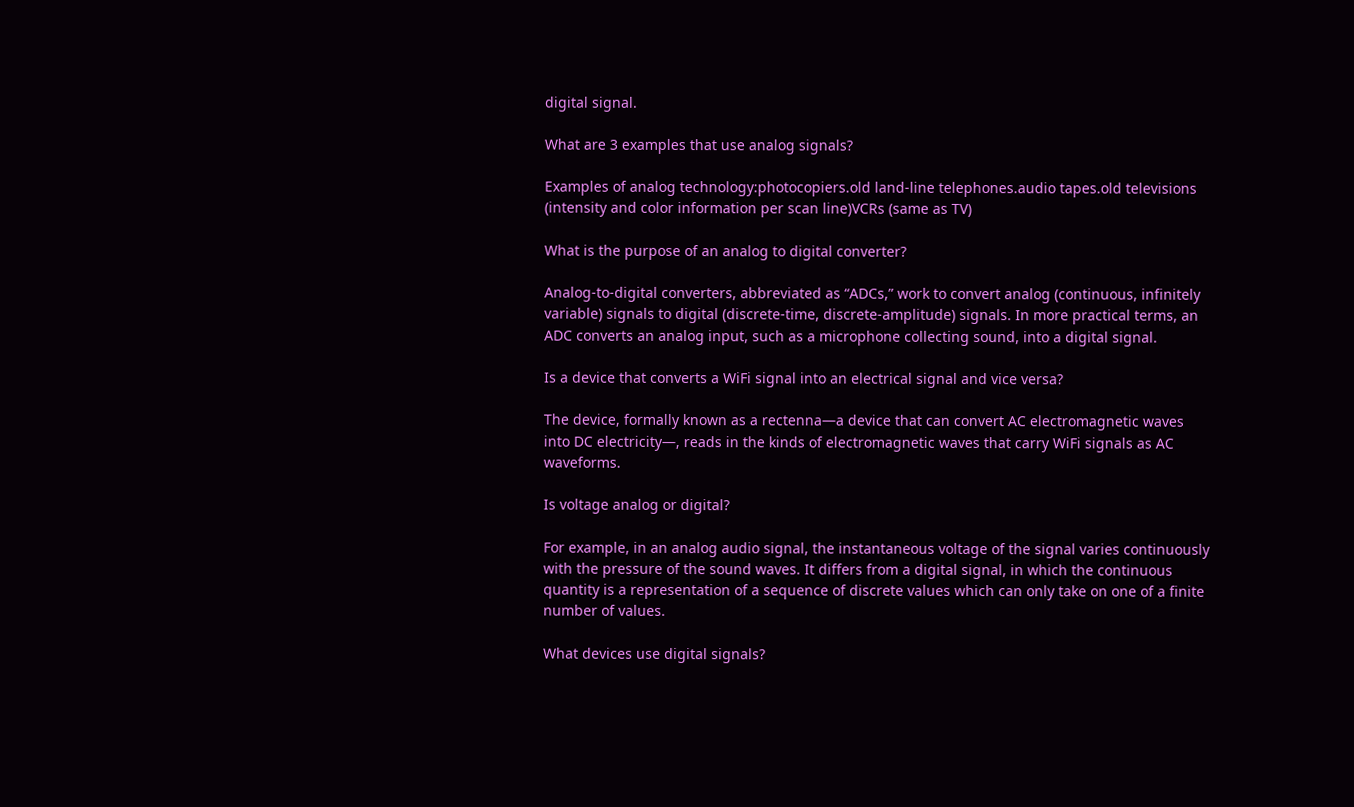digital signal.

What are 3 examples that use analog signals?

Examples of analog technology:photocopiers.old land-line telephones.audio tapes.old televisions (intensity and color information per scan line)VCRs (same as TV)

What is the purpose of an analog to digital converter?

Analog-to-digital converters, abbreviated as “ADCs,” work to convert analog (continuous, infinitely variable) signals to digital (discrete-time, discrete-amplitude) signals. In more practical terms, an ADC converts an analog input, such as a microphone collecting sound, into a digital signal.

Is a device that converts a WiFi signal into an electrical signal and vice versa?

The device, formally known as a rectenna—a device that can convert AC electromagnetic waves into DC electricity—, reads in the kinds of electromagnetic waves that carry WiFi signals as AC waveforms.

Is voltage analog or digital?

For example, in an analog audio signal, the instantaneous voltage of the signal varies continuously with the pressure of the sound waves. It differs from a digital signal, in which the continuous quantity is a representation of a sequence of discrete values which can only take on one of a finite number of values.

What devices use digital signals?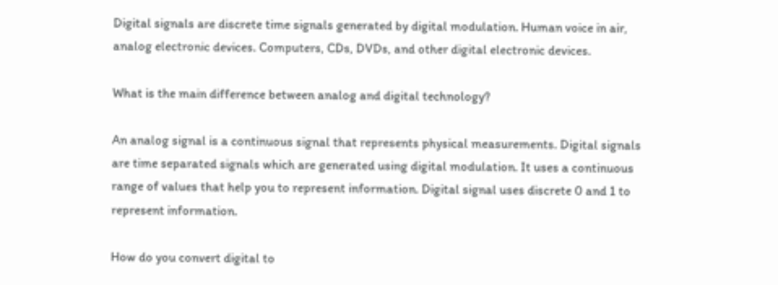Digital signals are discrete time signals generated by digital modulation. Human voice in air, analog electronic devices. Computers, CDs, DVDs, and other digital electronic devices.

What is the main difference between analog and digital technology?

An analog signal is a continuous signal that represents physical measurements. Digital signals are time separated signals which are generated using digital modulation. It uses a continuous range of values that help you to represent information. Digital signal uses discrete 0 and 1 to represent information.

How do you convert digital to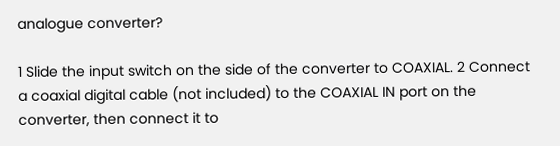analogue converter?

1 Slide the input switch on the side of the converter to COAXIAL. 2 Connect a coaxial digital cable (not included) to the COAXIAL IN port on the converter, then connect it to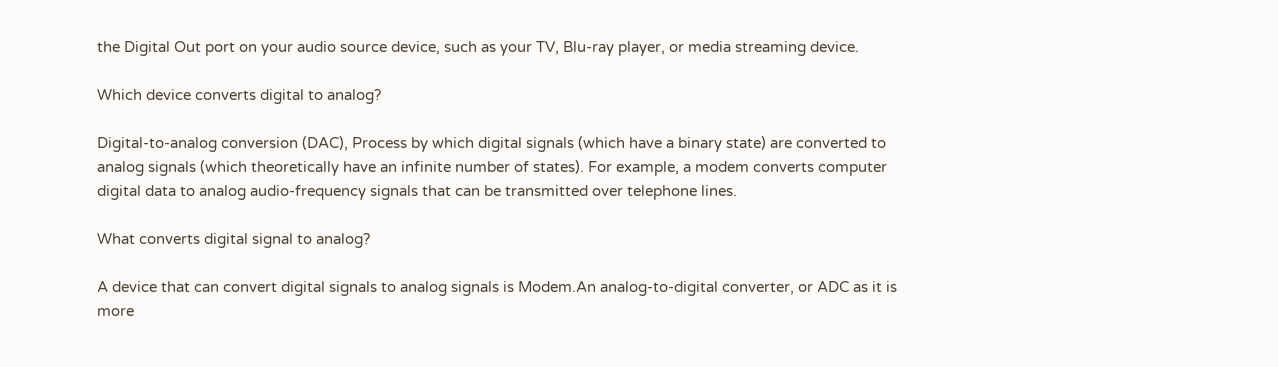the Digital Out port on your audio source device, such as your TV, Blu-ray player, or media streaming device.

Which device converts digital to analog?

Digital-to-analog conversion (DAC), Process by which digital signals (which have a binary state) are converted to analog signals (which theoretically have an infinite number of states). For example, a modem converts computer digital data to analog audio-frequency signals that can be transmitted over telephone lines.

What converts digital signal to analog?

A device that can convert digital signals to analog signals is Modem.An analog-to-digital converter, or ADC as it is more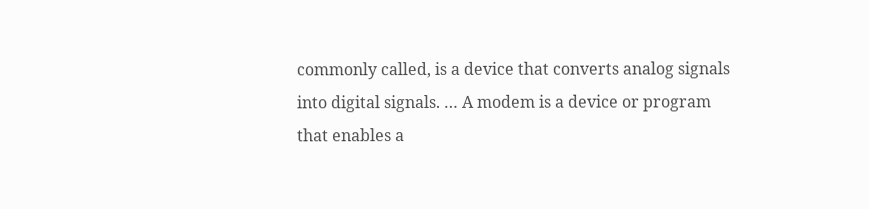commonly called, is a device that converts analog signals into digital signals. … A modem is a device or program that enables a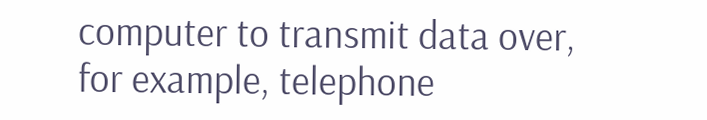computer to transmit data over, for example, telephone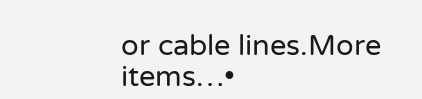or cable lines.More items…•